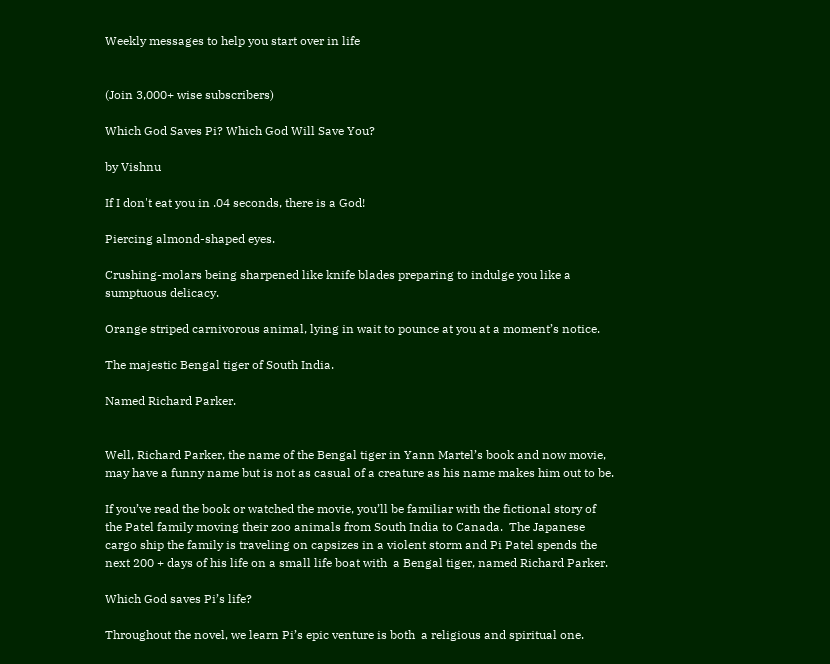Weekly messages to help you start over in life


(Join 3,000+ wise subscribers)

Which God Saves Pi? Which God Will Save You?

by Vishnu

If I don't eat you in .04 seconds, there is a God!

Piercing almond-shaped eyes.

Crushing-molars being sharpened like knife blades preparing to indulge you like a sumptuous delicacy.

Orange striped carnivorous animal, lying in wait to pounce at you at a moment’s notice.

The majestic Bengal tiger of South India.

Named Richard Parker.


Well, Richard Parker, the name of the Bengal tiger in Yann Martel’s book and now movie, may have a funny name but is not as casual of a creature as his name makes him out to be.

If you’ve read the book or watched the movie, you’ll be familiar with the fictional story of the Patel family moving their zoo animals from South India to Canada.  The Japanese cargo ship the family is traveling on capsizes in a violent storm and Pi Patel spends the next 200 + days of his life on a small life boat with  a Bengal tiger, named Richard Parker.

Which God saves Pi’s life?

Throughout the novel, we learn Pi’s epic venture is both  a religious and spiritual one.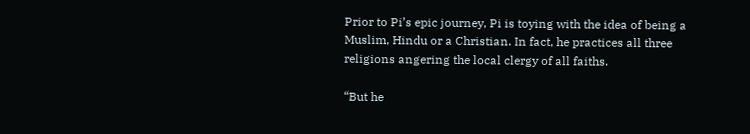Prior to Pi’s epic journey, Pi is toying with the idea of being a Muslim, Hindu or a Christian. In fact, he practices all three religions angering the local clergy of all faiths.

“But he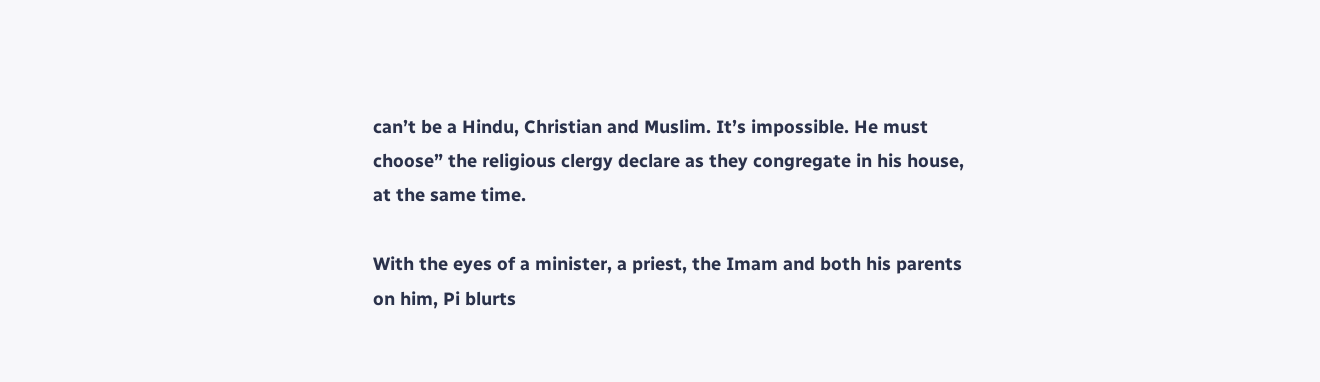can’t be a Hindu, Christian and Muslim. It’s impossible. He must choose” the religious clergy declare as they congregate in his house, at the same time.

With the eyes of a minister, a priest, the Imam and both his parents on him, Pi blurts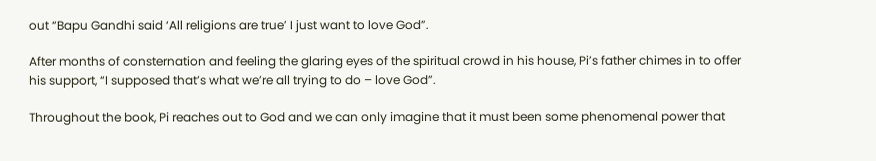out “Bapu Gandhi said ‘All religions are true’ I just want to love God”.

After months of consternation and feeling the glaring eyes of the spiritual crowd in his house, Pi’s father chimes in to offer his support, “I supposed that’s what we’re all trying to do – love God”.

Throughout the book, Pi reaches out to God and we can only imagine that it must been some phenomenal power that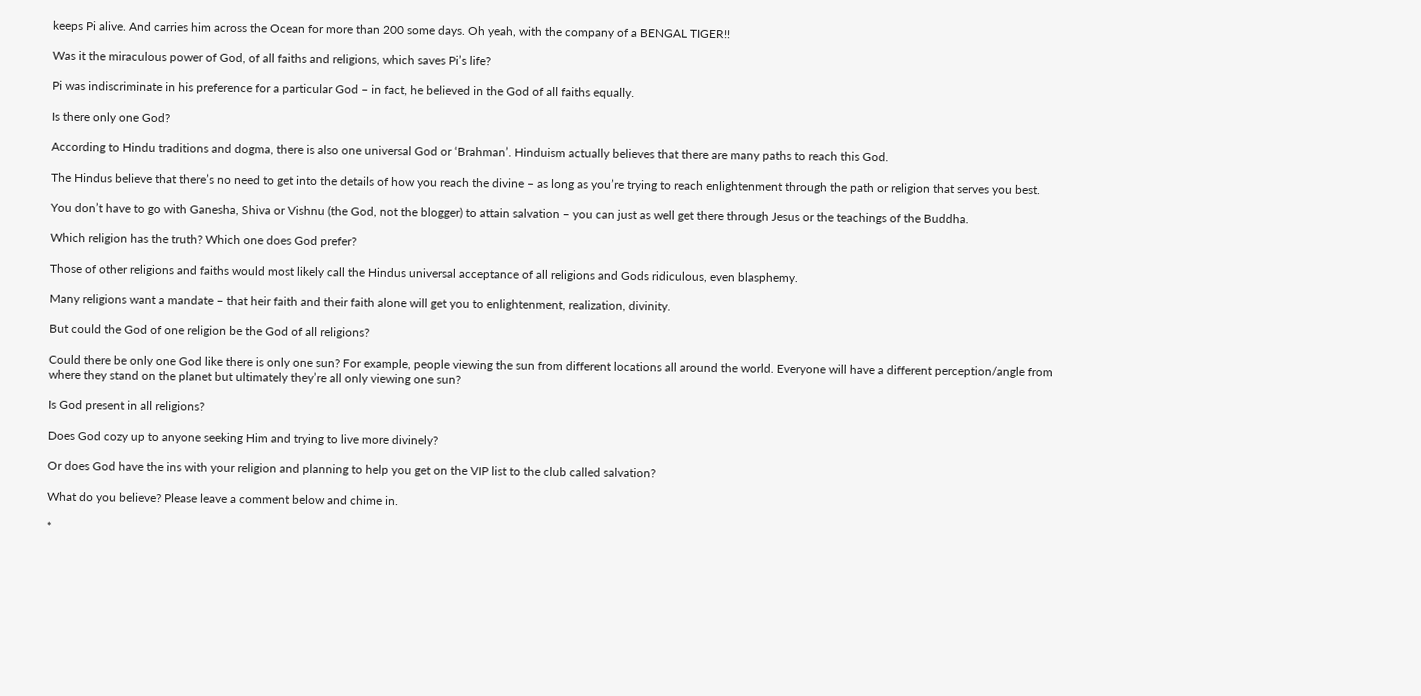keeps Pi alive. And carries him across the Ocean for more than 200 some days. Oh yeah, with the company of a BENGAL TIGER!!

Was it the miraculous power of God, of all faiths and religions, which saves Pi’s life?

Pi was indiscriminate in his preference for a particular God – in fact, he believed in the God of all faiths equally.

Is there only one God?

According to Hindu traditions and dogma, there is also one universal God or ‘Brahman’. Hinduism actually believes that there are many paths to reach this God.

The Hindus believe that there’s no need to get into the details of how you reach the divine – as long as you’re trying to reach enlightenment through the path or religion that serves you best.

You don’t have to go with Ganesha, Shiva or Vishnu (the God, not the blogger) to attain salvation – you can just as well get there through Jesus or the teachings of the Buddha.

Which religion has the truth? Which one does God prefer?

Those of other religions and faiths would most likely call the Hindus universal acceptance of all religions and Gods ridiculous, even blasphemy.

Many religions want a mandate – that heir faith and their faith alone will get you to enlightenment, realization, divinity.

But could the God of one religion be the God of all religions?

Could there be only one God like there is only one sun? For example, people viewing the sun from different locations all around the world. Everyone will have a different perception/angle from where they stand on the planet but ultimately they’re all only viewing one sun?

Is God present in all religions?

Does God cozy up to anyone seeking Him and trying to live more divinely?

Or does God have the ins with your religion and planning to help you get on the VIP list to the club called salvation?

What do you believe? Please leave a comment below and chime in.

*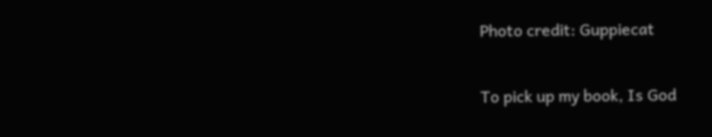Photo credit: Guppiecat

To pick up my book, Is God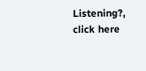Listening?, click here